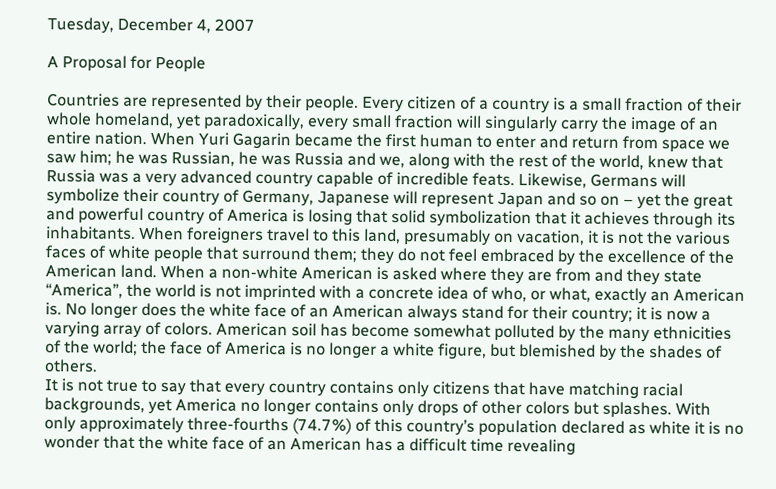Tuesday, December 4, 2007

A Proposal for People

Countries are represented by their people. Every citizen of a country is a small fraction of their whole homeland, yet paradoxically, every small fraction will singularly carry the image of an entire nation. When Yuri Gagarin became the first human to enter and return from space we saw him; he was Russian, he was Russia and we, along with the rest of the world, knew that Russia was a very advanced country capable of incredible feats. Likewise, Germans will symbolize their country of Germany, Japanese will represent Japan and so on – yet the great and powerful country of America is losing that solid symbolization that it achieves through its inhabitants. When foreigners travel to this land, presumably on vacation, it is not the various faces of white people that surround them; they do not feel embraced by the excellence of the American land. When a non-white American is asked where they are from and they state “America”, the world is not imprinted with a concrete idea of who, or what, exactly an American is. No longer does the white face of an American always stand for their country; it is now a varying array of colors. American soil has become somewhat polluted by the many ethnicities of the world; the face of America is no longer a white figure, but blemished by the shades of others.
It is not true to say that every country contains only citizens that have matching racial backgrounds, yet America no longer contains only drops of other colors but splashes. With only approximately three-fourths (74.7%) of this country’s population declared as white it is no wonder that the white face of an American has a difficult time revealing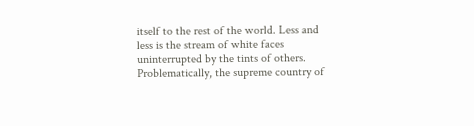itself to the rest of the world. Less and less is the stream of white faces uninterrupted by the tints of others. Problematically, the supreme country of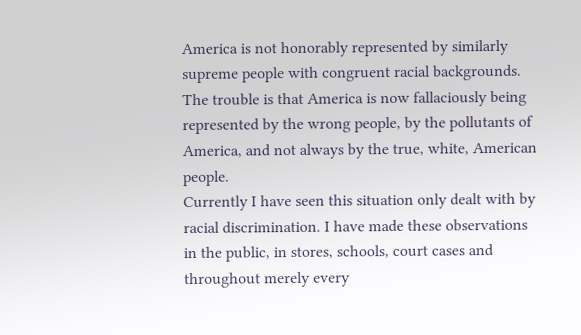America is not honorably represented by similarly supreme people with congruent racial backgrounds. The trouble is that America is now fallaciously being represented by the wrong people, by the pollutants of America, and not always by the true, white, American people.
Currently I have seen this situation only dealt with by racial discrimination. I have made these observations in the public, in stores, schools, court cases and throughout merely every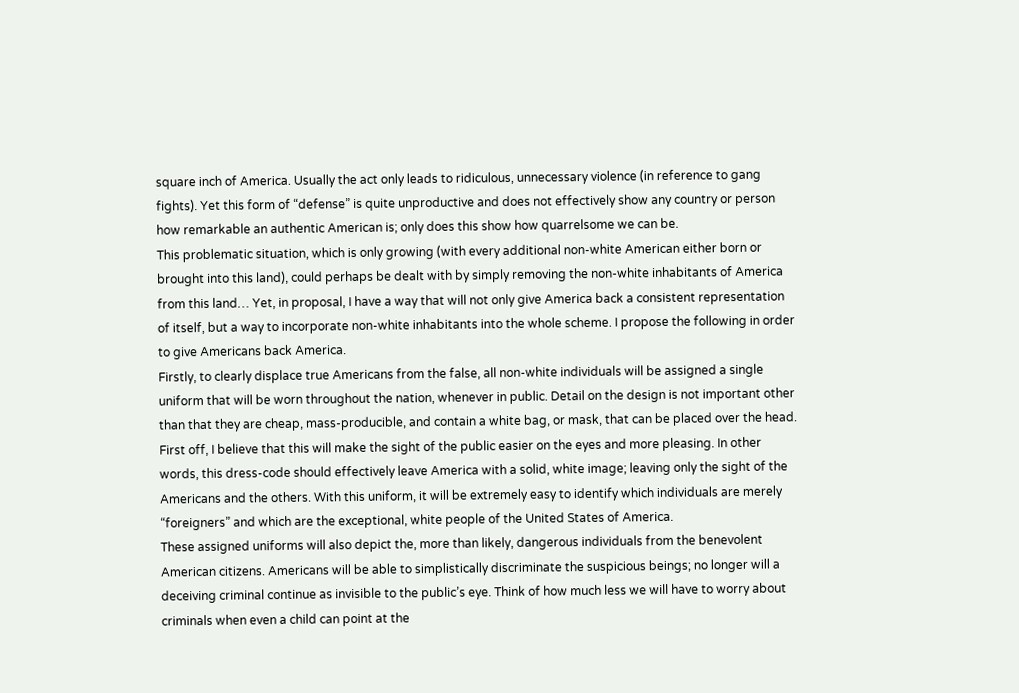square inch of America. Usually the act only leads to ridiculous, unnecessary violence (in reference to gang fights). Yet this form of “defense” is quite unproductive and does not effectively show any country or person how remarkable an authentic American is; only does this show how quarrelsome we can be.
This problematic situation, which is only growing (with every additional non-white American either born or brought into this land), could perhaps be dealt with by simply removing the non-white inhabitants of America from this land… Yet, in proposal, I have a way that will not only give America back a consistent representation of itself, but a way to incorporate non-white inhabitants into the whole scheme. I propose the following in order to give Americans back America.
Firstly, to clearly displace true Americans from the false, all non-white individuals will be assigned a single uniform that will be worn throughout the nation, whenever in public. Detail on the design is not important other than that they are cheap, mass-producible, and contain a white bag, or mask, that can be placed over the head. First off, I believe that this will make the sight of the public easier on the eyes and more pleasing. In other words, this dress-code should effectively leave America with a solid, white image; leaving only the sight of the Americans and the others. With this uniform, it will be extremely easy to identify which individuals are merely “foreigners” and which are the exceptional, white people of the United States of America.
These assigned uniforms will also depict the, more than likely, dangerous individuals from the benevolent American citizens. Americans will be able to simplistically discriminate the suspicious beings; no longer will a deceiving criminal continue as invisible to the public’s eye. Think of how much less we will have to worry about criminals when even a child can point at the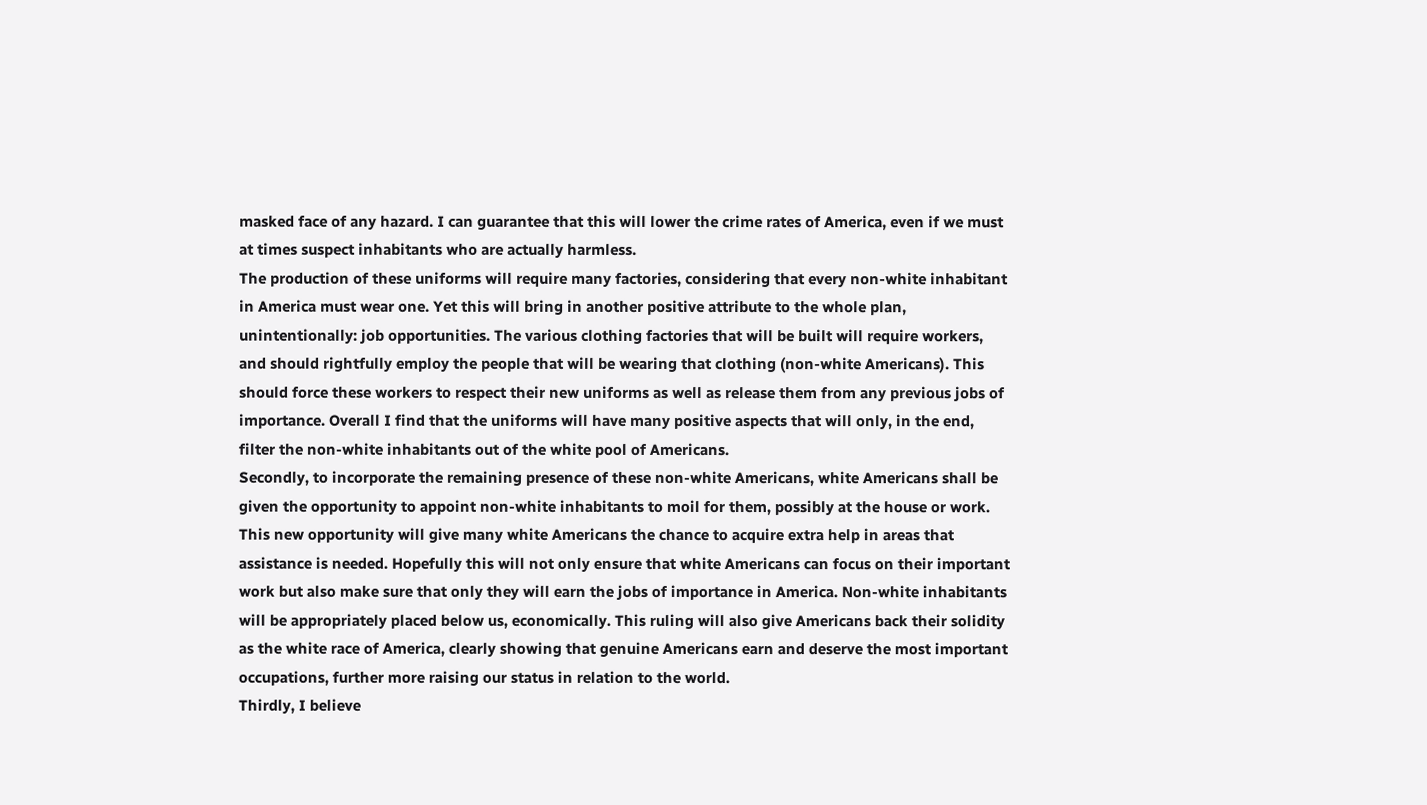masked face of any hazard. I can guarantee that this will lower the crime rates of America, even if we must at times suspect inhabitants who are actually harmless.
The production of these uniforms will require many factories, considering that every non-white inhabitant in America must wear one. Yet this will bring in another positive attribute to the whole plan, unintentionally: job opportunities. The various clothing factories that will be built will require workers, and should rightfully employ the people that will be wearing that clothing (non-white Americans). This should force these workers to respect their new uniforms as well as release them from any previous jobs of importance. Overall I find that the uniforms will have many positive aspects that will only, in the end, filter the non-white inhabitants out of the white pool of Americans.
Secondly, to incorporate the remaining presence of these non-white Americans, white Americans shall be given the opportunity to appoint non-white inhabitants to moil for them, possibly at the house or work. This new opportunity will give many white Americans the chance to acquire extra help in areas that assistance is needed. Hopefully this will not only ensure that white Americans can focus on their important work but also make sure that only they will earn the jobs of importance in America. Non-white inhabitants will be appropriately placed below us, economically. This ruling will also give Americans back their solidity as the white race of America, clearly showing that genuine Americans earn and deserve the most important occupations, further more raising our status in relation to the world.
Thirdly, I believe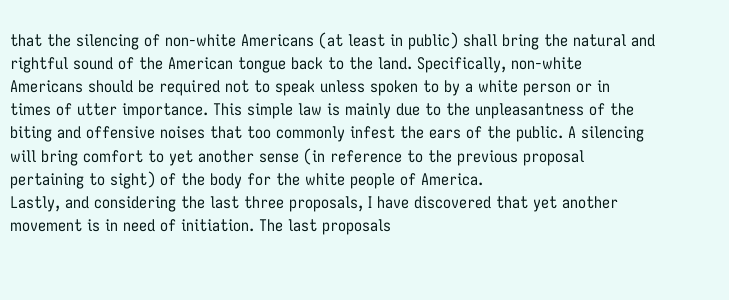that the silencing of non-white Americans (at least in public) shall bring the natural and rightful sound of the American tongue back to the land. Specifically, non-white Americans should be required not to speak unless spoken to by a white person or in times of utter importance. This simple law is mainly due to the unpleasantness of the biting and offensive noises that too commonly infest the ears of the public. A silencing will bring comfort to yet another sense (in reference to the previous proposal pertaining to sight) of the body for the white people of America.
Lastly, and considering the last three proposals, I have discovered that yet another movement is in need of initiation. The last proposals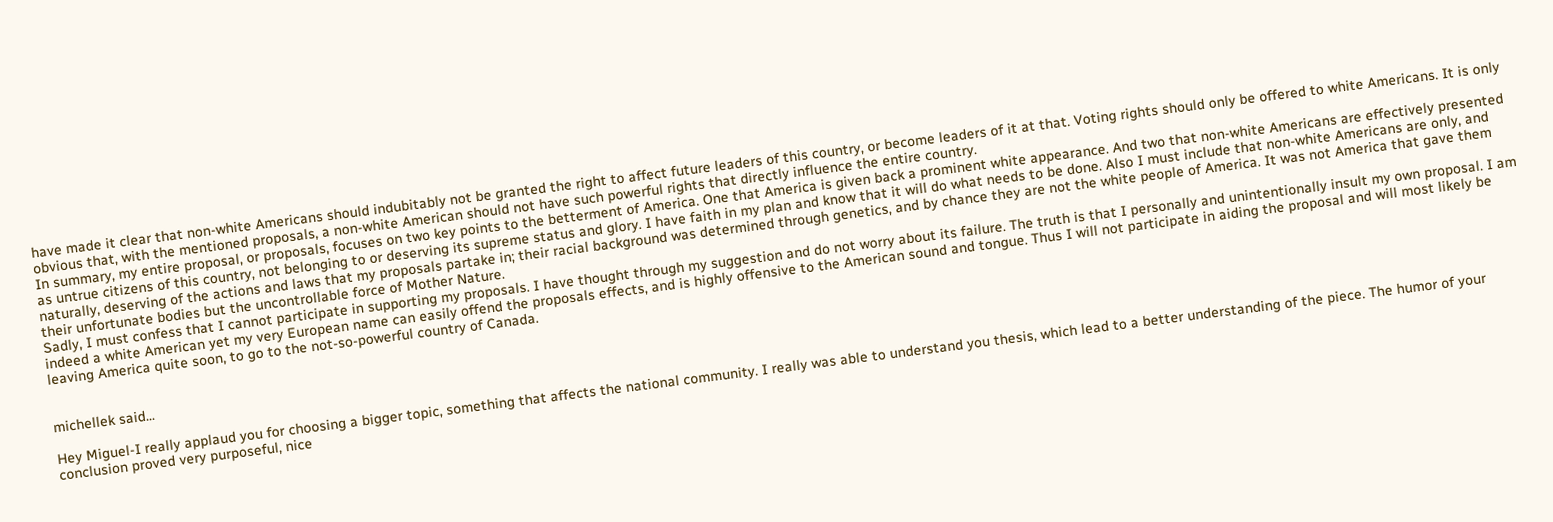have made it clear that non-white Americans should indubitably not be granted the right to affect future leaders of this country, or become leaders of it at that. Voting rights should only be offered to white Americans. It is only obvious that, with the mentioned proposals, a non-white American should not have such powerful rights that directly influence the entire country.
In summary, my entire proposal, or proposals, focuses on two key points to the betterment of America. One that America is given back a prominent white appearance. And two that non-white Americans are effectively presented as untrue citizens of this country, not belonging to or deserving its supreme status and glory. I have faith in my plan and know that it will do what needs to be done. Also I must include that non-white Americans are only, and naturally, deserving of the actions and laws that my proposals partake in; their racial background was determined through genetics, and by chance they are not the white people of America. It was not America that gave them their unfortunate bodies but the uncontrollable force of Mother Nature.
Sadly, I must confess that I cannot participate in supporting my proposals. I have thought through my suggestion and do not worry about its failure. The truth is that I personally and unintentionally insult my own proposal. I am indeed a white American yet my very European name can easily offend the proposals effects, and is highly offensive to the American sound and tongue. Thus I will not participate in aiding the proposal and will most likely be leaving America quite soon, to go to the not-so-powerful country of Canada.


michellek said...

Hey Miguel-I really applaud you for choosing a bigger topic, something that affects the national community. I really was able to understand you thesis, which lead to a better understanding of the piece. The humor of your conclusion proved very purposeful, nice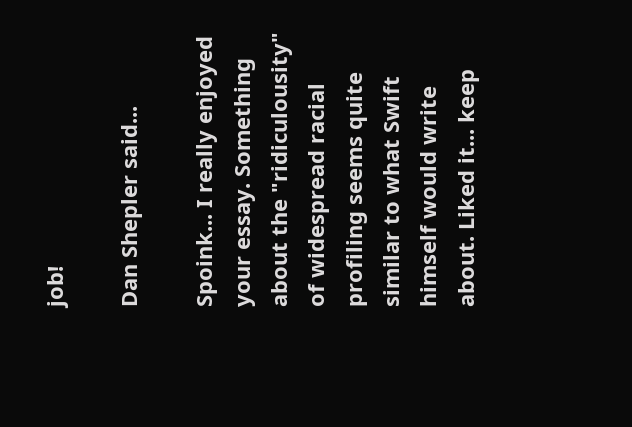job!

Dan Shepler said...

Spoink... I really enjoyed your essay. Something about the "ridiculousity" of widespread racial profiling seems quite similar to what Swift himself would write about. Liked it... keep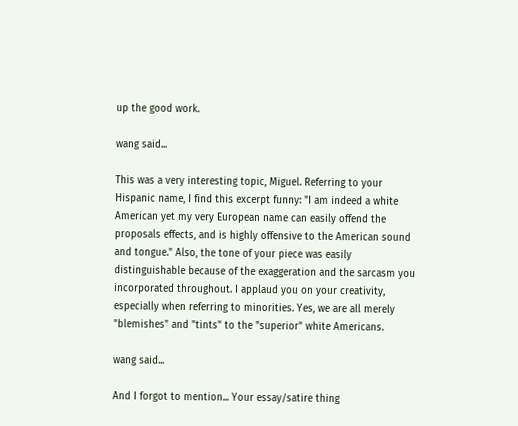up the good work.

wang said...

This was a very interesting topic, Miguel. Referring to your Hispanic name, I find this excerpt funny: "I am indeed a white American yet my very European name can easily offend the proposals effects, and is highly offensive to the American sound and tongue." Also, the tone of your piece was easily distinguishable because of the exaggeration and the sarcasm you incorporated throughout. I applaud you on your creativity, especially when referring to minorities. Yes, we are all merely "blemishes" and "tints" to the "superior" white Americans.

wang said...

And I forgot to mention... Your essay/satire thing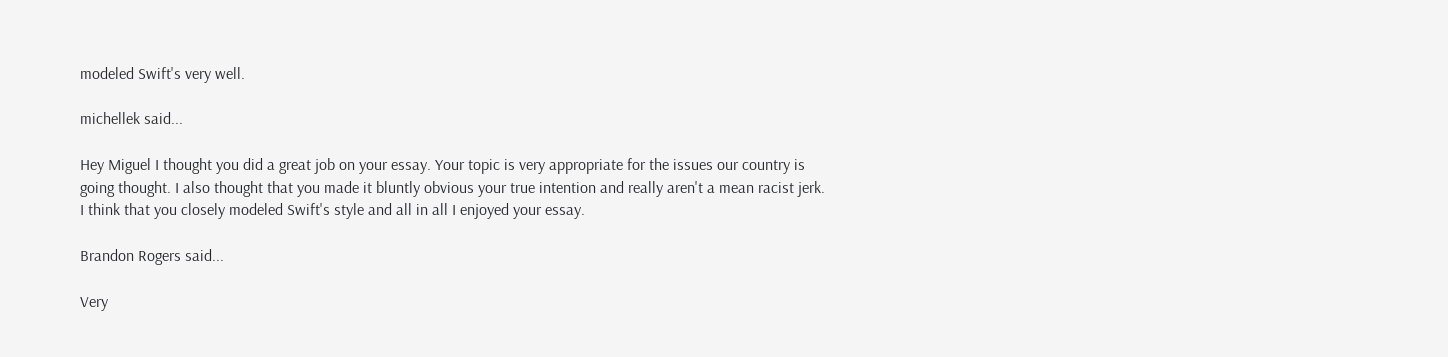modeled Swift's very well.

michellek said...

Hey Miguel I thought you did a great job on your essay. Your topic is very appropriate for the issues our country is going thought. I also thought that you made it bluntly obvious your true intention and really aren't a mean racist jerk. I think that you closely modeled Swift's style and all in all I enjoyed your essay.

Brandon Rogers said...

Very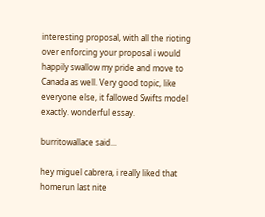interesting proposal, with all the rioting over enforcing your proposal i would happily swallow my pride and move to Canada as well. Very good topic, like everyone else, it fallowed Swifts model exactly. wonderful essay.

burritowallace said...

hey miguel cabrera, i really liked that homerun last nite